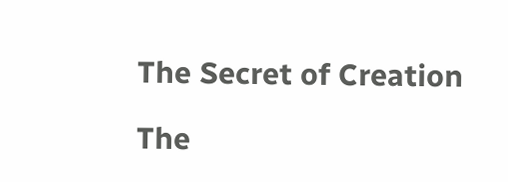The Secret of Creation

The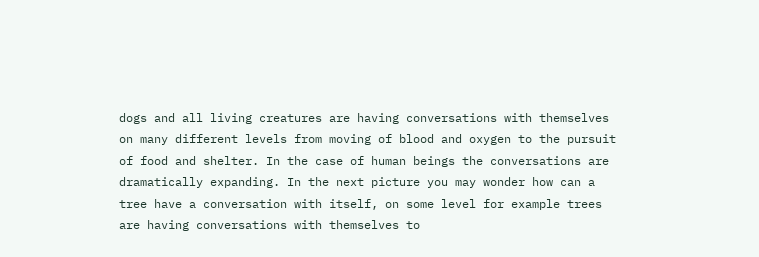dogs and all living creatures are having conversations with themselves on many different levels from moving of blood and oxygen to the pursuit of food and shelter. In the case of human beings the conversations are dramatically expanding. In the next picture you may wonder how can a tree have a conversation with itself, on some level for example trees are having conversations with themselves to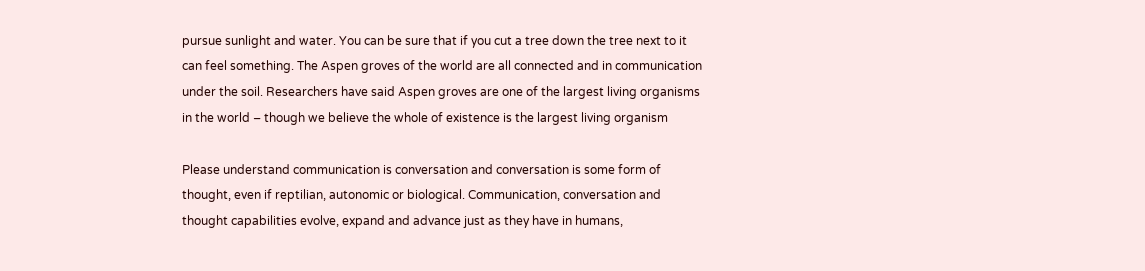pursue sunlight and water. You can be sure that if you cut a tree down the tree next to it can feel something. The Aspen groves of the world are all connected and in communication under the soil. Researchers have said Aspen groves are one of the largest living organisms in the world – though we believe the whole of existence is the largest living organism

Please understand communication is conversation and conversation is some form of thought, even if reptilian, autonomic or biological. Communication, conversation and thought capabilities evolve, expand and advance just as they have in humans,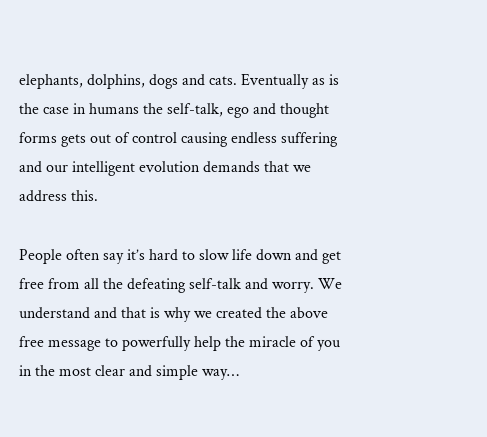elephants, dolphins, dogs and cats. Eventually as is the case in humans the self-talk, ego and thought forms gets out of control causing endless suffering and our intelligent evolution demands that we address this.

People often say it’s hard to slow life down and get free from all the defeating self-talk and worry. We understand and that is why we created the above free message to powerfully help the miracle of you in the most clear and simple way…